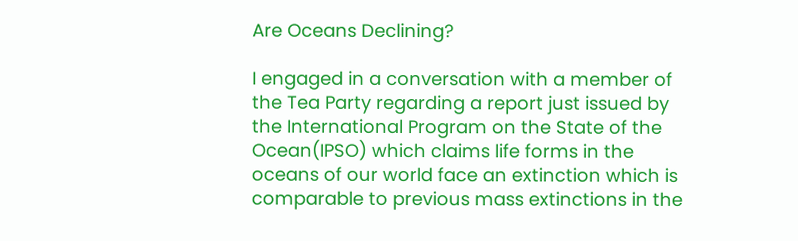Are Oceans Declining?

I engaged in a conversation with a member of the Tea Party regarding a report just issued by the International Program on the State of the Ocean(IPSO) which claims life forms in the oceans of our world face an extinction which is comparable to previous mass extinctions in the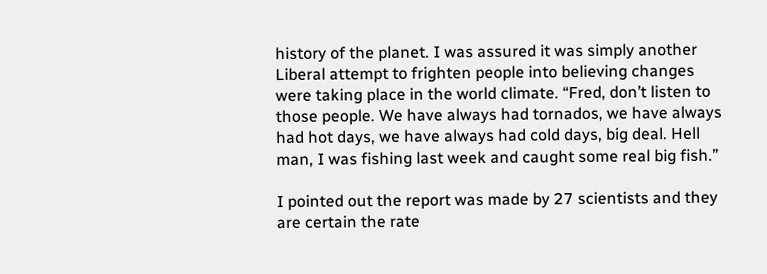history of the planet. I was assured it was simply another Liberal attempt to frighten people into believing changes were taking place in the world climate. “Fred, don’t listen to those people. We have always had tornados, we have always had hot days, we have always had cold days, big deal. Hell man, I was fishing last week and caught some real big fish.”

I pointed out the report was made by 27 scientists and they are certain the rate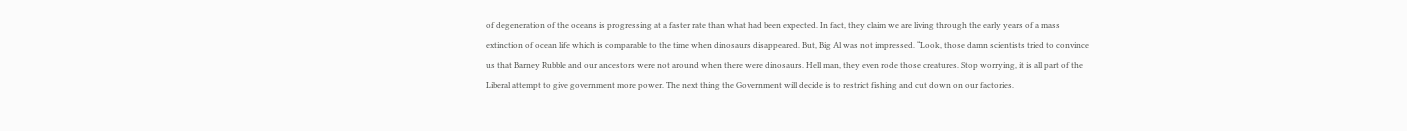of degeneration of the oceans is progressing at a faster rate than what had been expected. In fact, they claim we are living through the early years of a mass extinction of ocean life which is comparable to the time when dinosaurs disappeared. But, Big Al was not impressed. “Look, those damn scientists tried to convince us that Barney Rubble and our ancestors were not around when there were dinosaurs. Hell man, they even rode those creatures. Stop worrying, it is all part of the Liberal attempt to give government more power. The next thing the Government will decide is to restrict fishing and cut down on our factories.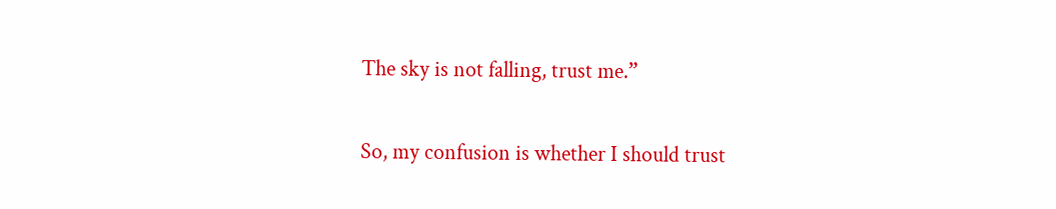The sky is not falling, trust me.”

So, my confusion is whether I should trust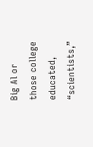Big Al or those college educated, “scientists,”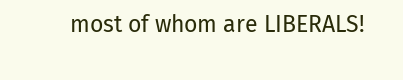most of whom are LIBERALS!